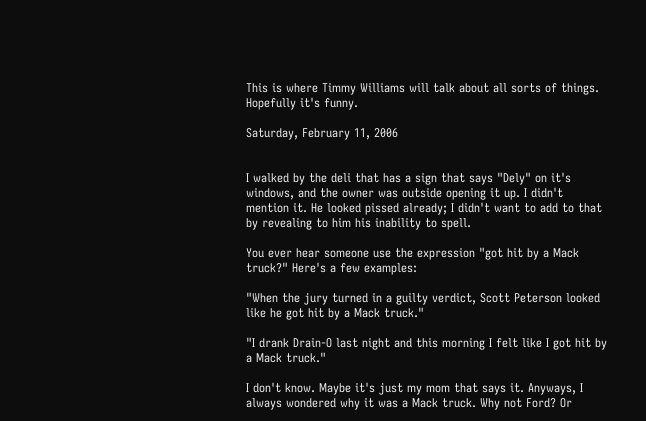This is where Timmy Williams will talk about all sorts of things. Hopefully it's funny.

Saturday, February 11, 2006


I walked by the deli that has a sign that says "Dely" on it's windows, and the owner was outside opening it up. I didn't mention it. He looked pissed already; I didn't want to add to that by revealing to him his inability to spell.

You ever hear someone use the expression "got hit by a Mack truck?" Here's a few examples:

"When the jury turned in a guilty verdict, Scott Peterson looked like he got hit by a Mack truck."

"I drank Drain-O last night and this morning I felt like I got hit by a Mack truck."

I don't know. Maybe it's just my mom that says it. Anyways, I always wondered why it was a Mack truck. Why not Ford? Or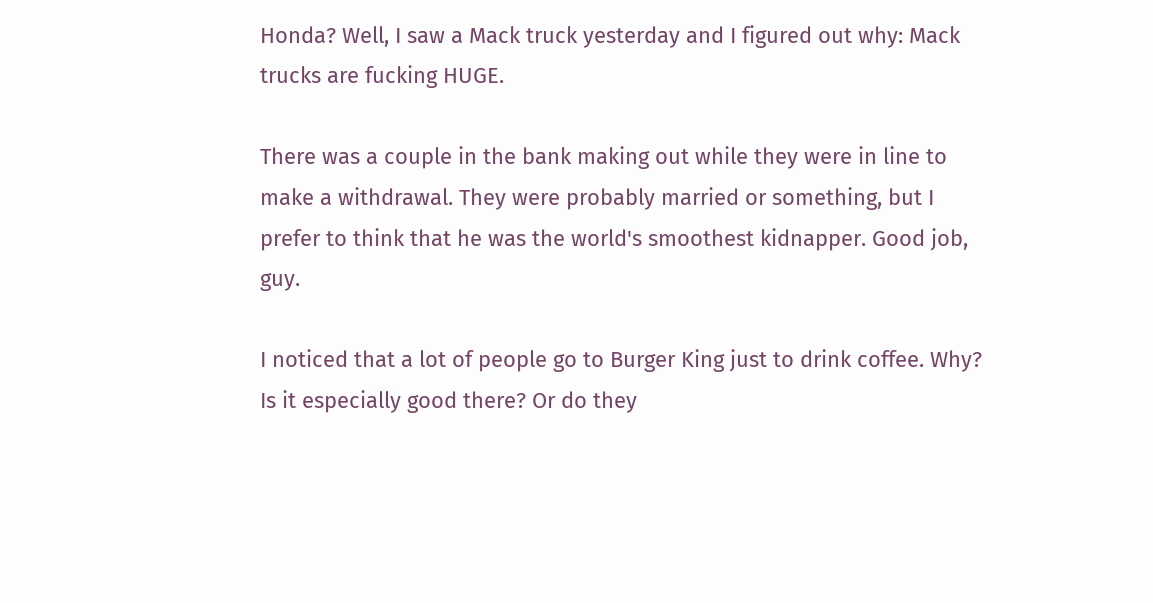Honda? Well, I saw a Mack truck yesterday and I figured out why: Mack trucks are fucking HUGE.

There was a couple in the bank making out while they were in line to make a withdrawal. They were probably married or something, but I prefer to think that he was the world's smoothest kidnapper. Good job, guy.

I noticed that a lot of people go to Burger King just to drink coffee. Why? Is it especially good there? Or do they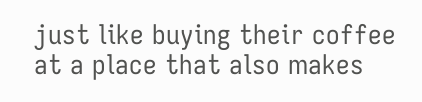just like buying their coffee at a place that also makes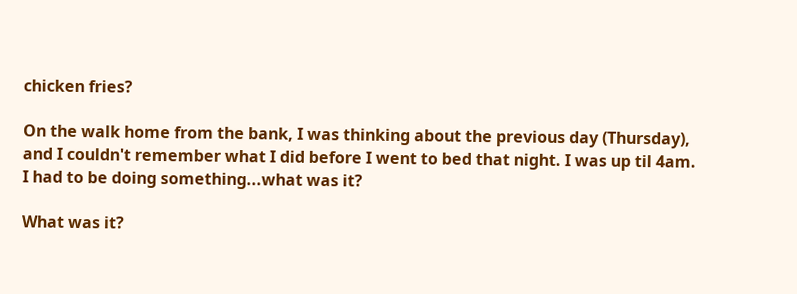chicken fries?

On the walk home from the bank, I was thinking about the previous day (Thursday), and I couldn't remember what I did before I went to bed that night. I was up til 4am. I had to be doing something...what was it?

What was it?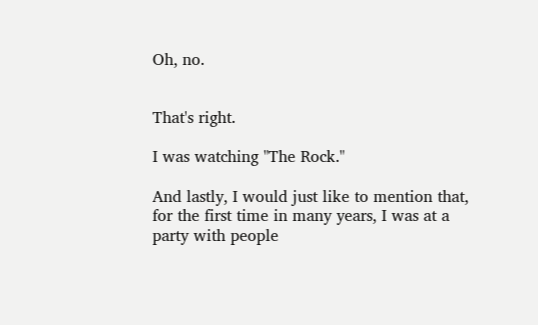Oh, no.


That's right.

I was watching "The Rock."

And lastly, I would just like to mention that, for the first time in many years, I was at a party with people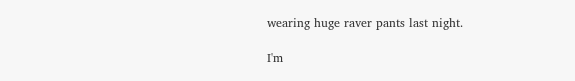wearing huge raver pants last night.

I'm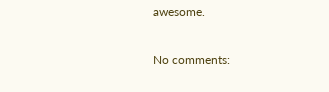awesome.

No comments: